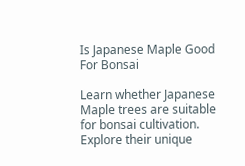Is Japanese Maple Good For Bonsai

Learn whether Japanese Maple trees are suitable for bonsai cultivation. Explore their unique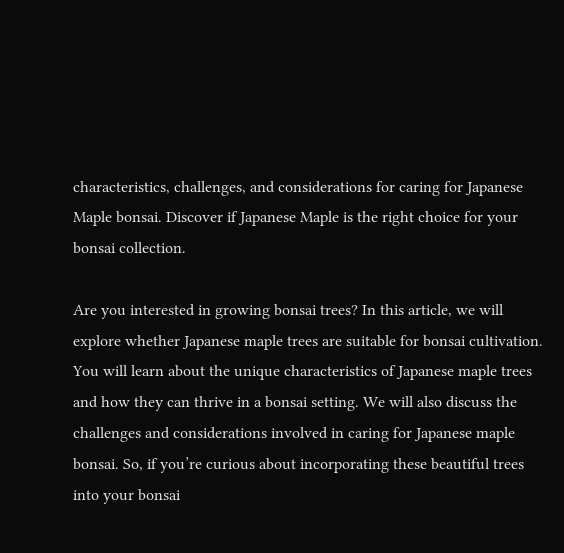characteristics, challenges, and considerations for caring for Japanese Maple bonsai. Discover if Japanese Maple is the right choice for your bonsai collection.

Are you interested in growing bonsai trees? In this article, we will explore whether Japanese maple trees are suitable for bonsai cultivation. You will learn about the unique characteristics of Japanese maple trees and how they can thrive in a bonsai setting. We will also discuss the challenges and considerations involved in caring for Japanese maple bonsai. So, if you’re curious about incorporating these beautiful trees into your bonsai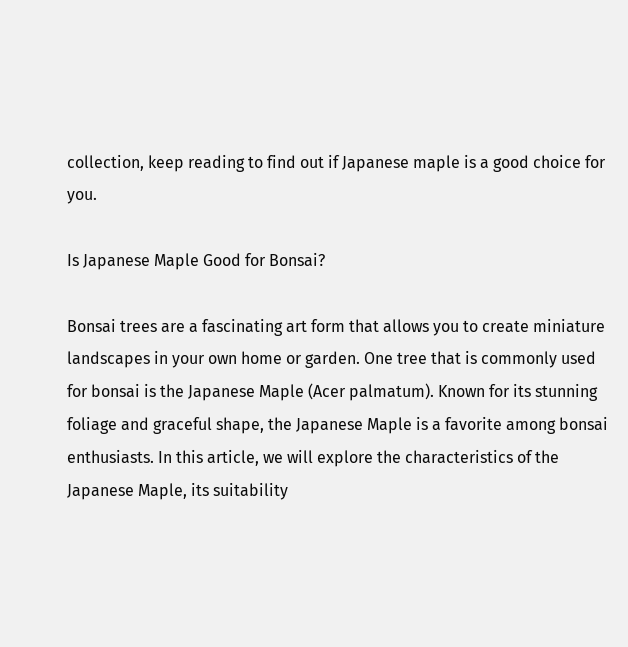collection, keep reading to find out if Japanese maple is a good choice for you.

Is Japanese Maple Good for Bonsai?

Bonsai trees are a fascinating art form that allows you to create miniature landscapes in your own home or garden. One tree that is commonly used for bonsai is the Japanese Maple (Acer palmatum). Known for its stunning foliage and graceful shape, the Japanese Maple is a favorite among bonsai enthusiasts. In this article, we will explore the characteristics of the Japanese Maple, its suitability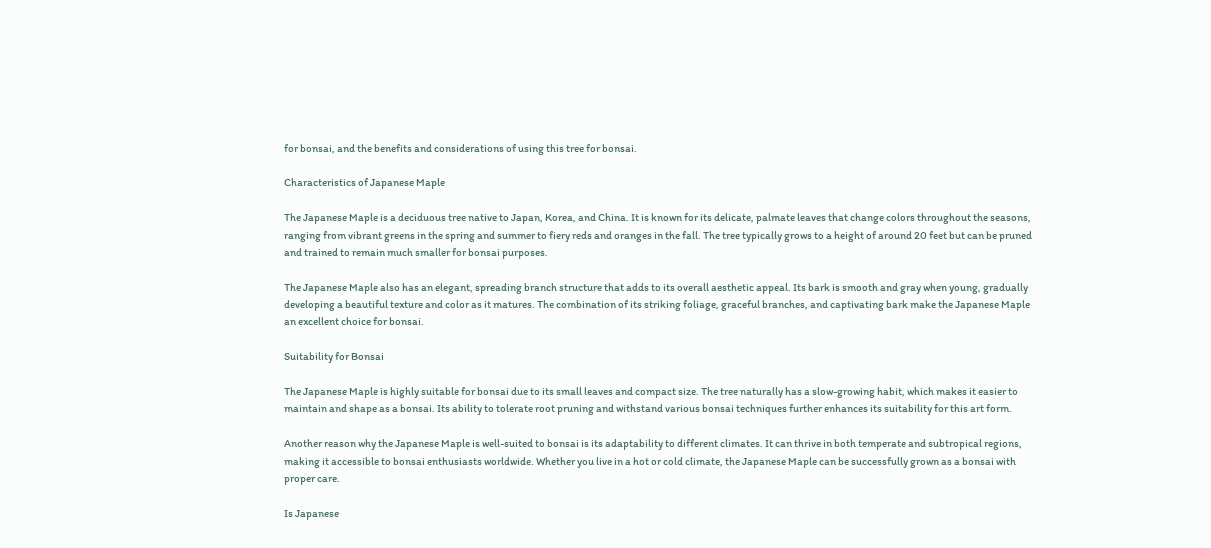for bonsai, and the benefits and considerations of using this tree for bonsai.

Characteristics of Japanese Maple

The Japanese Maple is a deciduous tree native to Japan, Korea, and China. It is known for its delicate, palmate leaves that change colors throughout the seasons, ranging from vibrant greens in the spring and summer to fiery reds and oranges in the fall. The tree typically grows to a height of around 20 feet but can be pruned and trained to remain much smaller for bonsai purposes.

The Japanese Maple also has an elegant, spreading branch structure that adds to its overall aesthetic appeal. Its bark is smooth and gray when young, gradually developing a beautiful texture and color as it matures. The combination of its striking foliage, graceful branches, and captivating bark make the Japanese Maple an excellent choice for bonsai.

Suitability for Bonsai

The Japanese Maple is highly suitable for bonsai due to its small leaves and compact size. The tree naturally has a slow-growing habit, which makes it easier to maintain and shape as a bonsai. Its ability to tolerate root pruning and withstand various bonsai techniques further enhances its suitability for this art form.

Another reason why the Japanese Maple is well-suited to bonsai is its adaptability to different climates. It can thrive in both temperate and subtropical regions, making it accessible to bonsai enthusiasts worldwide. Whether you live in a hot or cold climate, the Japanese Maple can be successfully grown as a bonsai with proper care.

Is Japanese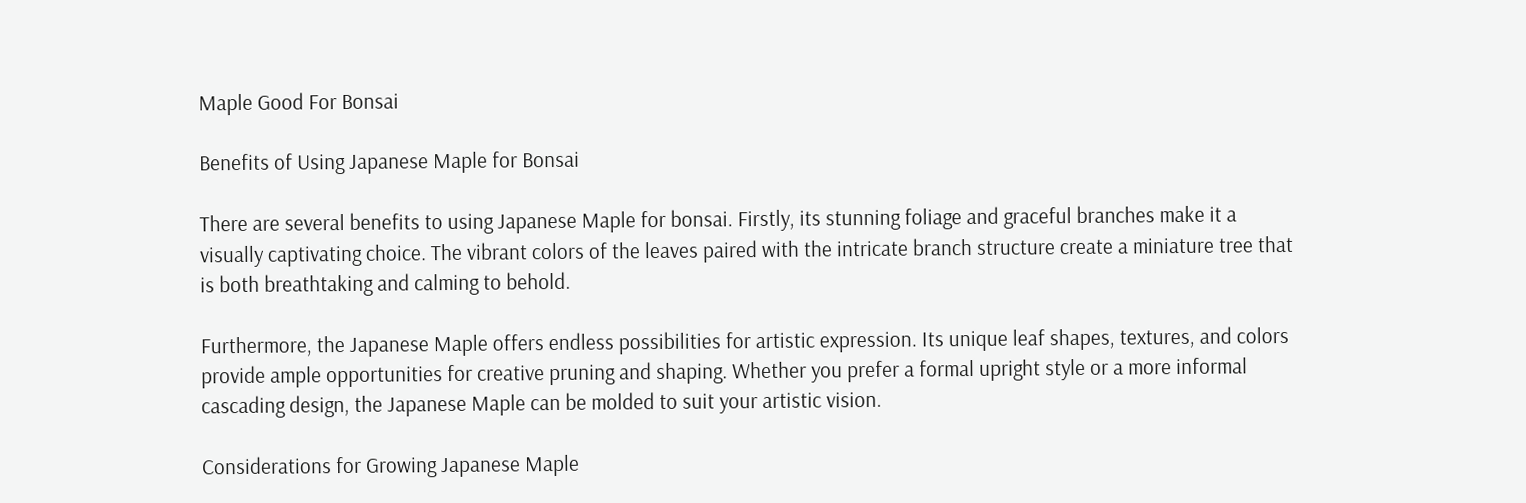Maple Good For Bonsai

Benefits of Using Japanese Maple for Bonsai

There are several benefits to using Japanese Maple for bonsai. Firstly, its stunning foliage and graceful branches make it a visually captivating choice. The vibrant colors of the leaves paired with the intricate branch structure create a miniature tree that is both breathtaking and calming to behold.

Furthermore, the Japanese Maple offers endless possibilities for artistic expression. Its unique leaf shapes, textures, and colors provide ample opportunities for creative pruning and shaping. Whether you prefer a formal upright style or a more informal cascading design, the Japanese Maple can be molded to suit your artistic vision.

Considerations for Growing Japanese Maple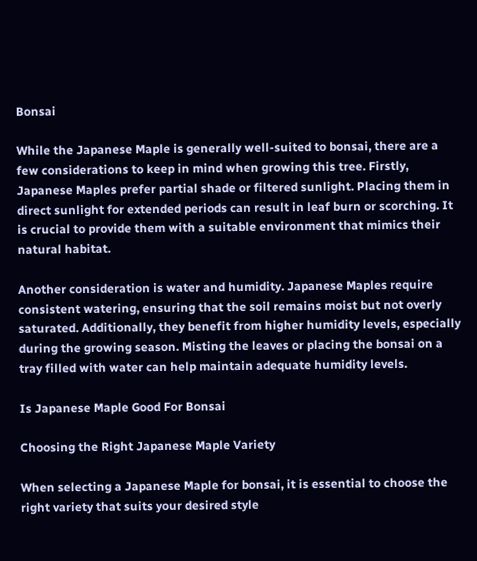Bonsai

While the Japanese Maple is generally well-suited to bonsai, there are a few considerations to keep in mind when growing this tree. Firstly, Japanese Maples prefer partial shade or filtered sunlight. Placing them in direct sunlight for extended periods can result in leaf burn or scorching. It is crucial to provide them with a suitable environment that mimics their natural habitat.

Another consideration is water and humidity. Japanese Maples require consistent watering, ensuring that the soil remains moist but not overly saturated. Additionally, they benefit from higher humidity levels, especially during the growing season. Misting the leaves or placing the bonsai on a tray filled with water can help maintain adequate humidity levels.

Is Japanese Maple Good For Bonsai

Choosing the Right Japanese Maple Variety

When selecting a Japanese Maple for bonsai, it is essential to choose the right variety that suits your desired style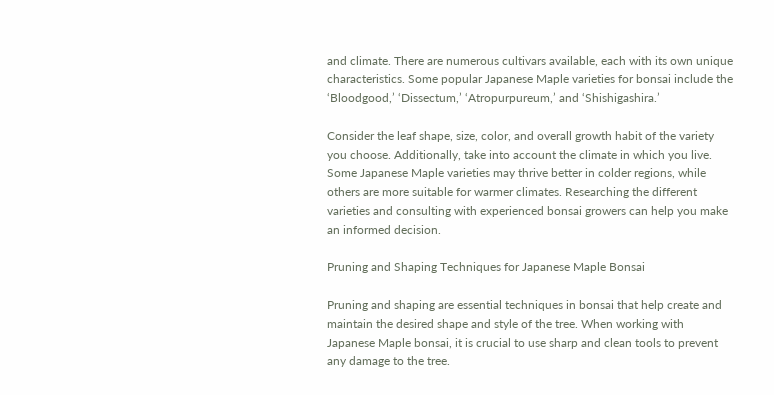and climate. There are numerous cultivars available, each with its own unique characteristics. Some popular Japanese Maple varieties for bonsai include the ‘Bloodgood,’ ‘Dissectum,’ ‘Atropurpureum,’ and ‘Shishigashira.’

Consider the leaf shape, size, color, and overall growth habit of the variety you choose. Additionally, take into account the climate in which you live. Some Japanese Maple varieties may thrive better in colder regions, while others are more suitable for warmer climates. Researching the different varieties and consulting with experienced bonsai growers can help you make an informed decision.

Pruning and Shaping Techniques for Japanese Maple Bonsai

Pruning and shaping are essential techniques in bonsai that help create and maintain the desired shape and style of the tree. When working with Japanese Maple bonsai, it is crucial to use sharp and clean tools to prevent any damage to the tree.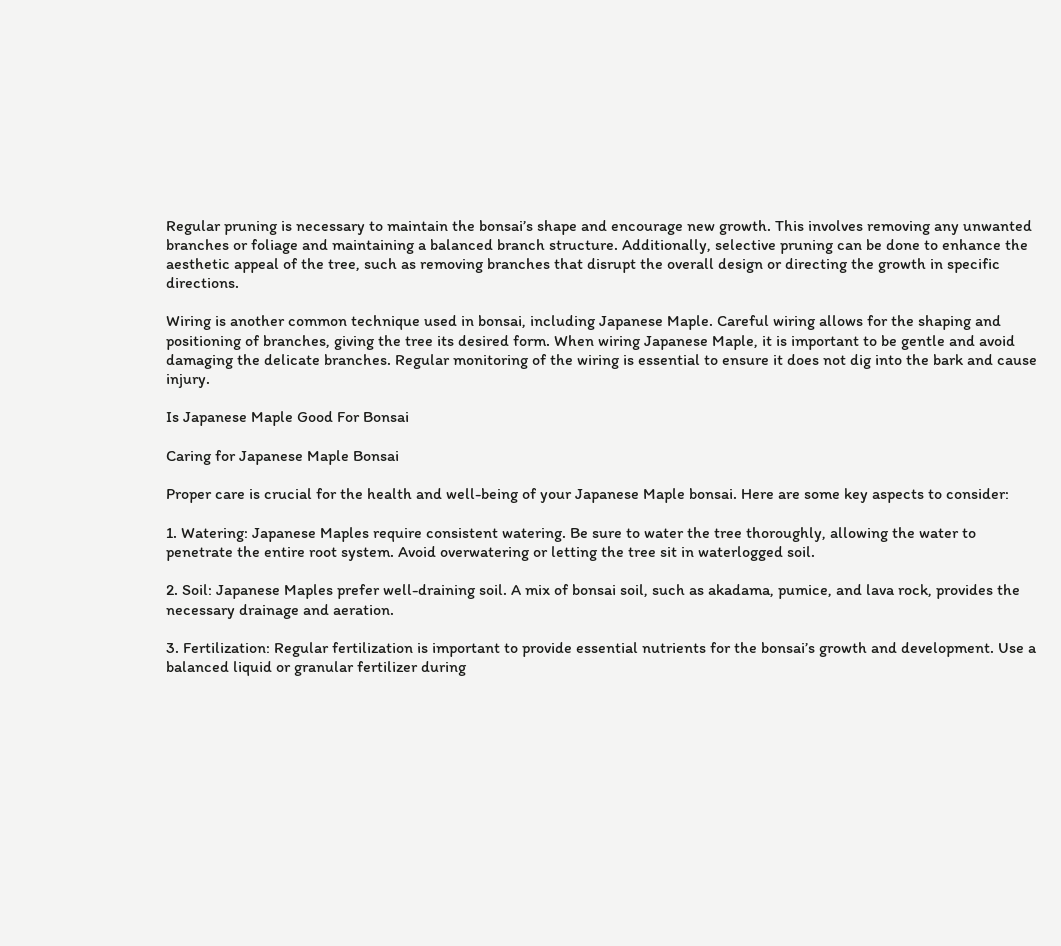Regular pruning is necessary to maintain the bonsai’s shape and encourage new growth. This involves removing any unwanted branches or foliage and maintaining a balanced branch structure. Additionally, selective pruning can be done to enhance the aesthetic appeal of the tree, such as removing branches that disrupt the overall design or directing the growth in specific directions.

Wiring is another common technique used in bonsai, including Japanese Maple. Careful wiring allows for the shaping and positioning of branches, giving the tree its desired form. When wiring Japanese Maple, it is important to be gentle and avoid damaging the delicate branches. Regular monitoring of the wiring is essential to ensure it does not dig into the bark and cause injury.

Is Japanese Maple Good For Bonsai

Caring for Japanese Maple Bonsai

Proper care is crucial for the health and well-being of your Japanese Maple bonsai. Here are some key aspects to consider:

1. Watering: Japanese Maples require consistent watering. Be sure to water the tree thoroughly, allowing the water to penetrate the entire root system. Avoid overwatering or letting the tree sit in waterlogged soil.

2. Soil: Japanese Maples prefer well-draining soil. A mix of bonsai soil, such as akadama, pumice, and lava rock, provides the necessary drainage and aeration.

3. Fertilization: Regular fertilization is important to provide essential nutrients for the bonsai’s growth and development. Use a balanced liquid or granular fertilizer during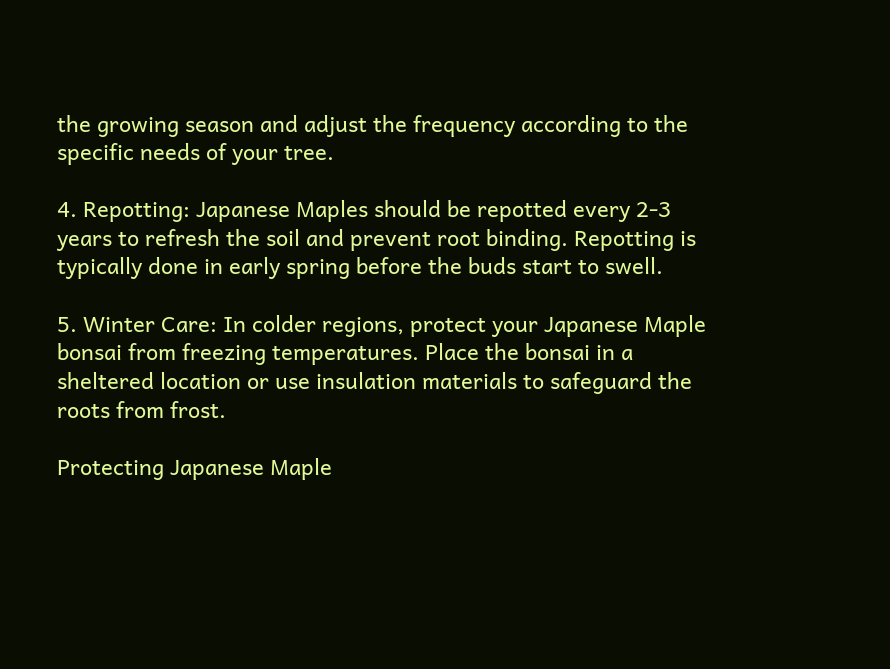the growing season and adjust the frequency according to the specific needs of your tree.

4. Repotting: Japanese Maples should be repotted every 2-3 years to refresh the soil and prevent root binding. Repotting is typically done in early spring before the buds start to swell.

5. Winter Care: In colder regions, protect your Japanese Maple bonsai from freezing temperatures. Place the bonsai in a sheltered location or use insulation materials to safeguard the roots from frost.

Protecting Japanese Maple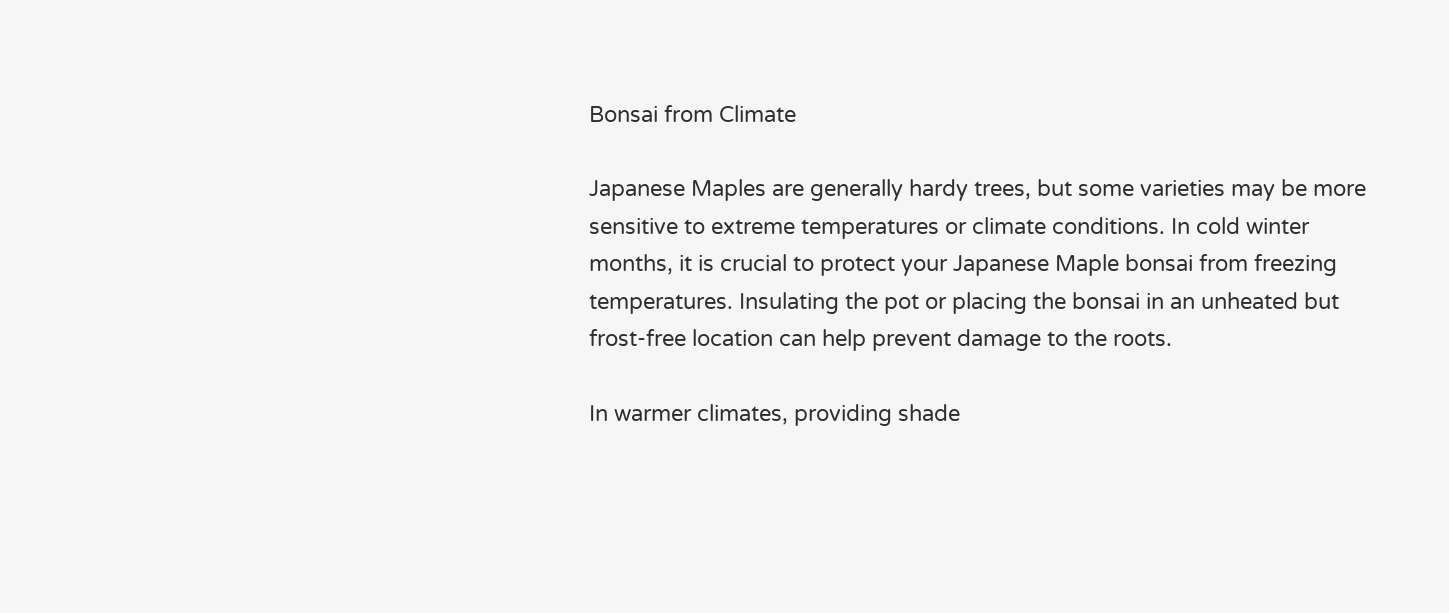Bonsai from Climate

Japanese Maples are generally hardy trees, but some varieties may be more sensitive to extreme temperatures or climate conditions. In cold winter months, it is crucial to protect your Japanese Maple bonsai from freezing temperatures. Insulating the pot or placing the bonsai in an unheated but frost-free location can help prevent damage to the roots.

In warmer climates, providing shade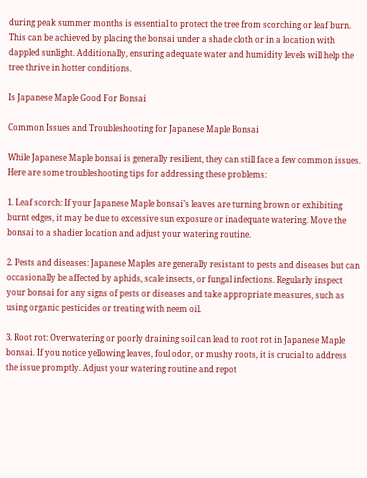during peak summer months is essential to protect the tree from scorching or leaf burn. This can be achieved by placing the bonsai under a shade cloth or in a location with dappled sunlight. Additionally, ensuring adequate water and humidity levels will help the tree thrive in hotter conditions.

Is Japanese Maple Good For Bonsai

Common Issues and Troubleshooting for Japanese Maple Bonsai

While Japanese Maple bonsai is generally resilient, they can still face a few common issues. Here are some troubleshooting tips for addressing these problems:

1. Leaf scorch: If your Japanese Maple bonsai’s leaves are turning brown or exhibiting burnt edges, it may be due to excessive sun exposure or inadequate watering. Move the bonsai to a shadier location and adjust your watering routine.

2. Pests and diseases: Japanese Maples are generally resistant to pests and diseases but can occasionally be affected by aphids, scale insects, or fungal infections. Regularly inspect your bonsai for any signs of pests or diseases and take appropriate measures, such as using organic pesticides or treating with neem oil.

3. Root rot: Overwatering or poorly draining soil can lead to root rot in Japanese Maple bonsai. If you notice yellowing leaves, foul odor, or mushy roots, it is crucial to address the issue promptly. Adjust your watering routine and repot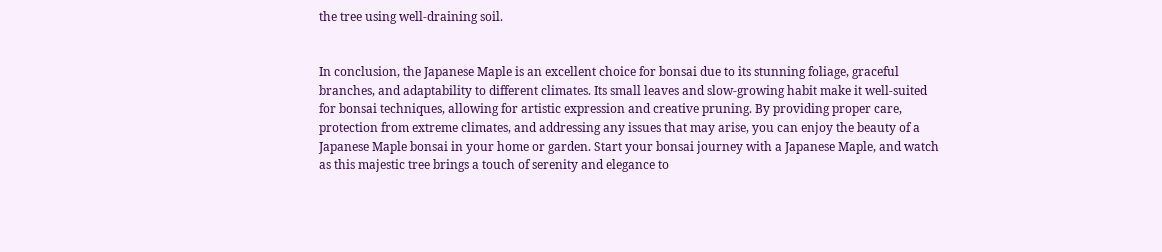the tree using well-draining soil.


In conclusion, the Japanese Maple is an excellent choice for bonsai due to its stunning foliage, graceful branches, and adaptability to different climates. Its small leaves and slow-growing habit make it well-suited for bonsai techniques, allowing for artistic expression and creative pruning. By providing proper care, protection from extreme climates, and addressing any issues that may arise, you can enjoy the beauty of a Japanese Maple bonsai in your home or garden. Start your bonsai journey with a Japanese Maple, and watch as this majestic tree brings a touch of serenity and elegance to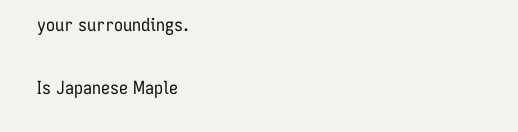your surroundings.

Is Japanese Maple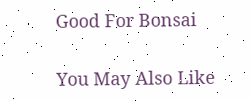Good For Bonsai

You May Also Like